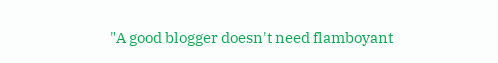"A good blogger doesn't need flamboyant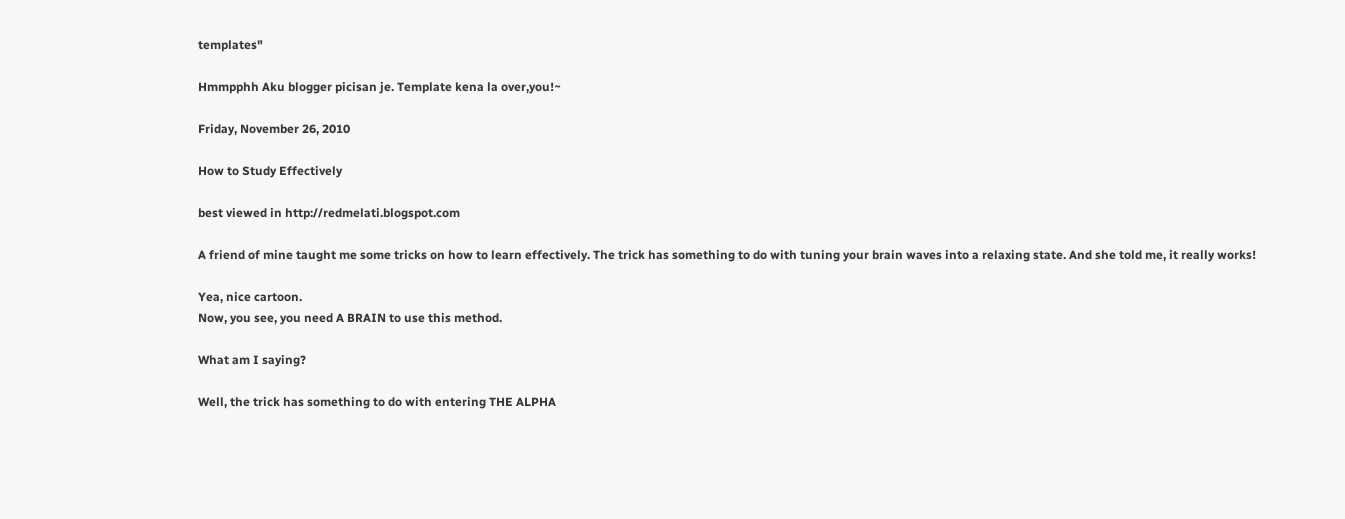templates"

Hmmpphh Aku blogger picisan je. Template kena la over,you!~

Friday, November 26, 2010

How to Study Effectively

best viewed in http://redmelati.blogspot.com

A friend of mine taught me some tricks on how to learn effectively. The trick has something to do with tuning your brain waves into a relaxing state. And she told me, it really works!

Yea, nice cartoon.
Now, you see, you need A BRAIN to use this method.

What am I saying?

Well, the trick has something to do with entering THE ALPHA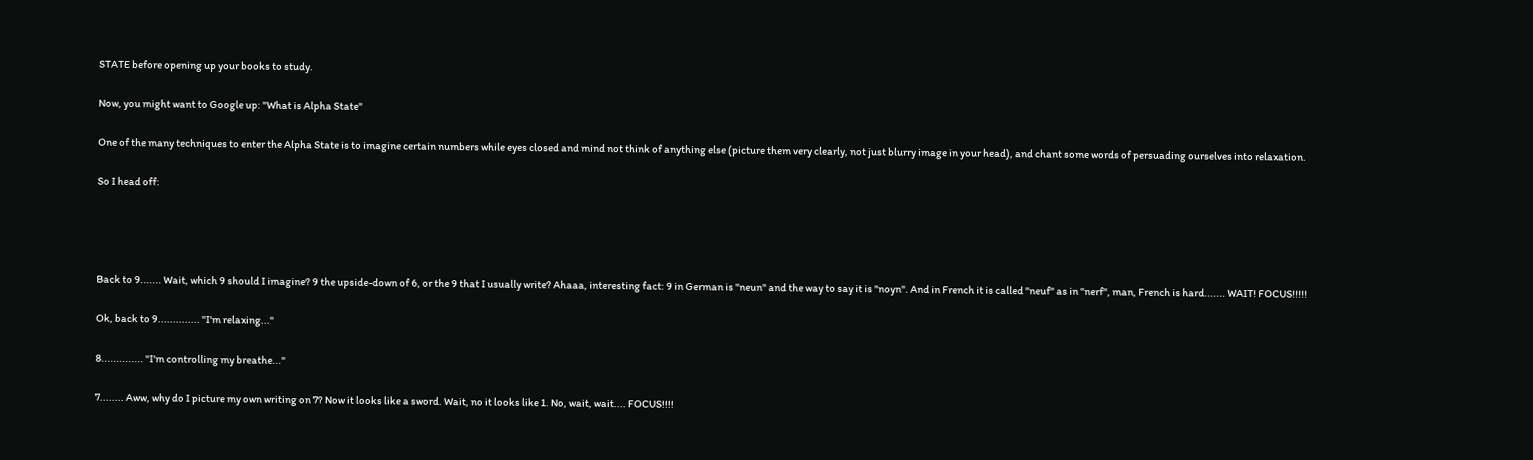STATE before opening up your books to study.

Now, you might want to Google up: "What is Alpha State"

One of the many techniques to enter the Alpha State is to imagine certain numbers while eyes closed and mind not think of anything else (picture them very clearly, not just blurry image in your head), and chant some words of persuading ourselves into relaxation.

So I head off:




Back to 9....... Wait, which 9 should I imagine? 9 the upside-down of 6, or the 9 that I usually write? Ahaaa, interesting fact: 9 in German is "neun" and the way to say it is "noyn". And in French it is called "neuf" as in "nerf", man, French is hard....... WAIT! FOCUS!!!!!

Ok, back to 9.............. "I'm relaxing..."

8.............. "I'm controlling my breathe..."

7........ Aww, why do I picture my own writing on 7? Now it looks like a sword. Wait, no it looks like 1. No, wait, wait.... FOCUS!!!!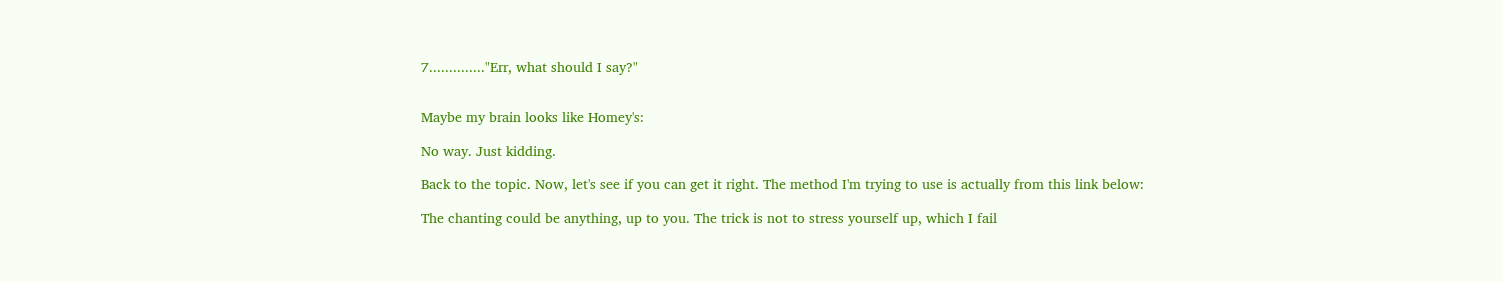7.............."Err, what should I say?"


Maybe my brain looks like Homey's:

No way. Just kidding.

Back to the topic. Now, let's see if you can get it right. The method I'm trying to use is actually from this link below:

The chanting could be anything, up to you. The trick is not to stress yourself up, which I fail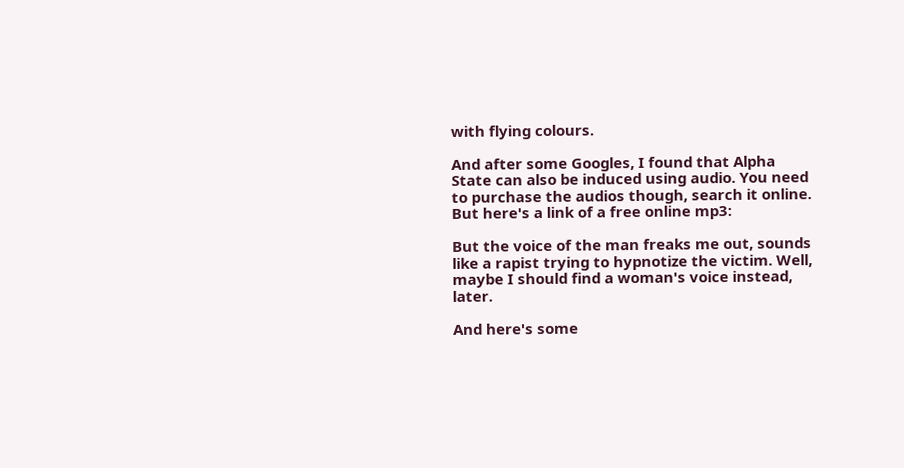with flying colours.

And after some Googles, I found that Alpha State can also be induced using audio. You need to purchase the audios though, search it online. But here's a link of a free online mp3:

But the voice of the man freaks me out, sounds like a rapist trying to hypnotize the victim. Well, maybe I should find a woman's voice instead, later.

And here's some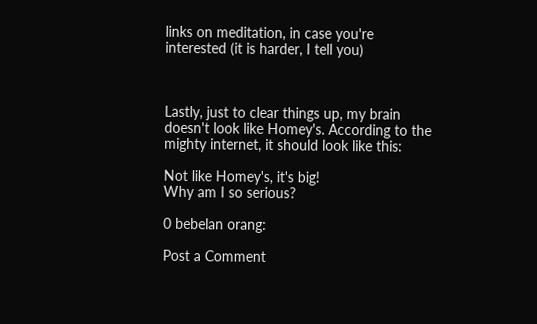links on meditation, in case you're interested (it is harder, I tell you)



Lastly, just to clear things up, my brain doesn't look like Homey's. According to the mighty internet, it should look like this:

Not like Homey's, it's big!
Why am I so serious?

0 bebelan orang:

Post a Comment